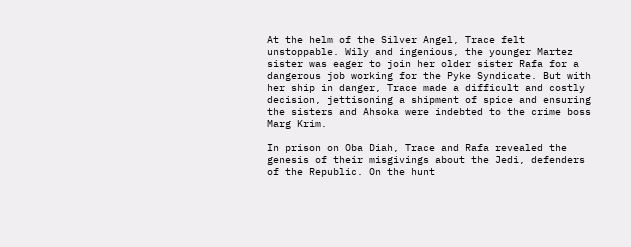At the helm of the Silver Angel, Trace felt unstoppable. Wily and ingenious, the younger Martez sister was eager to join her older sister Rafa for a dangerous job working for the Pyke Syndicate. But with her ship in danger, Trace made a difficult and costly decision, jettisoning a shipment of spice and ensuring the sisters and Ahsoka were indebted to the crime boss Marg Krim.

In prison on Oba Diah, Trace and Rafa revealed the genesis of their misgivings about the Jedi, defenders of the Republic. On the hunt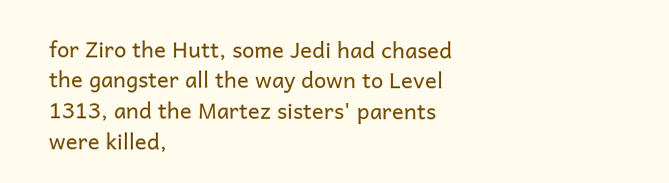for Ziro the Hutt, some Jedi had chased the gangster all the way down to Level 1313, and the Martez sisters' parents were killed,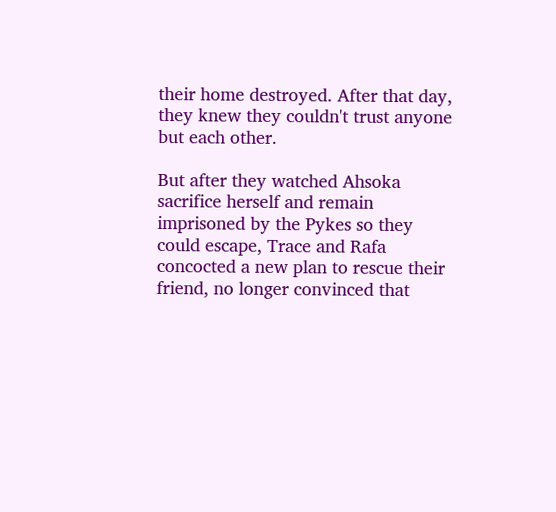their home destroyed. After that day, they knew they couldn't trust anyone but each other.

But after they watched Ahsoka sacrifice herself and remain imprisoned by the Pykes so they could escape, Trace and Rafa concocted a new plan to rescue their friend, no longer convinced that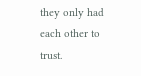they only had each other to trust.